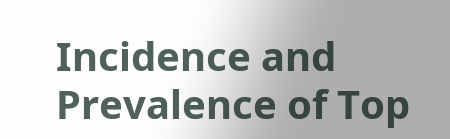Incidence and Prevalence of Top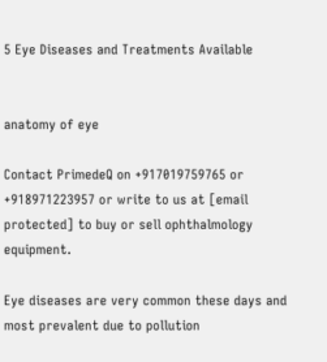5 Eye Diseases and Treatments Available


anatomy of eye

Contact PrimedeQ on +917019759765 or +918971223957 or write to us at [email protected] to buy or sell ophthalmology equipment.

Eye diseases are very common these days and most prevalent due to pollution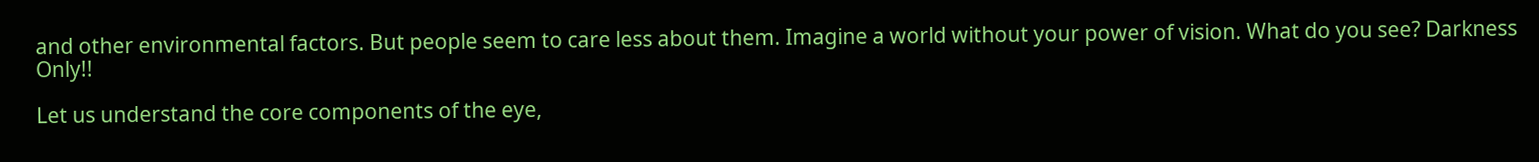and other environmental factors. But people seem to care less about them. Imagine a world without your power of vision. What do you see? Darkness Only!!

Let us understand the core components of the eye,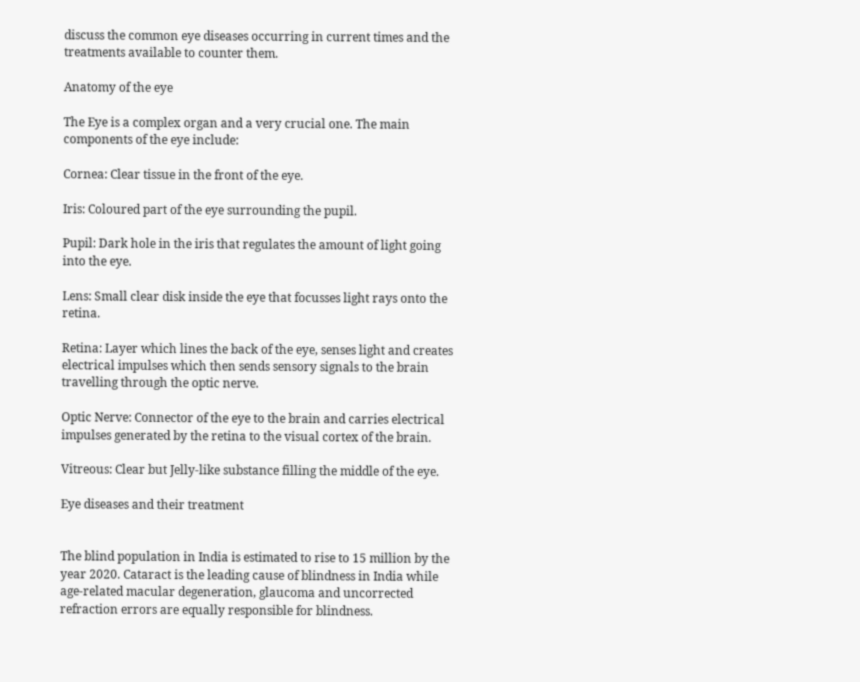discuss the common eye diseases occurring in current times and the treatments available to counter them.

Anatomy of the eye

The Eye is a complex organ and a very crucial one. The main components of the eye include:

Cornea: Clear tissue in the front of the eye.

Iris: Coloured part of the eye surrounding the pupil.

Pupil: Dark hole in the iris that regulates the amount of light going into the eye.

Lens: Small clear disk inside the eye that focusses light rays onto the retina.

Retina: Layer which lines the back of the eye, senses light and creates electrical impulses which then sends sensory signals to the brain travelling through the optic nerve.

Optic Nerve: Connector of the eye to the brain and carries electrical impulses generated by the retina to the visual cortex of the brain.

Vitreous: Clear but Jelly-like substance filling the middle of the eye.

Eye diseases and their treatment


The blind population in India is estimated to rise to 15 million by the year 2020. Cataract is the leading cause of blindness in India while age-related macular degeneration, glaucoma and uncorrected refraction errors are equally responsible for blindness.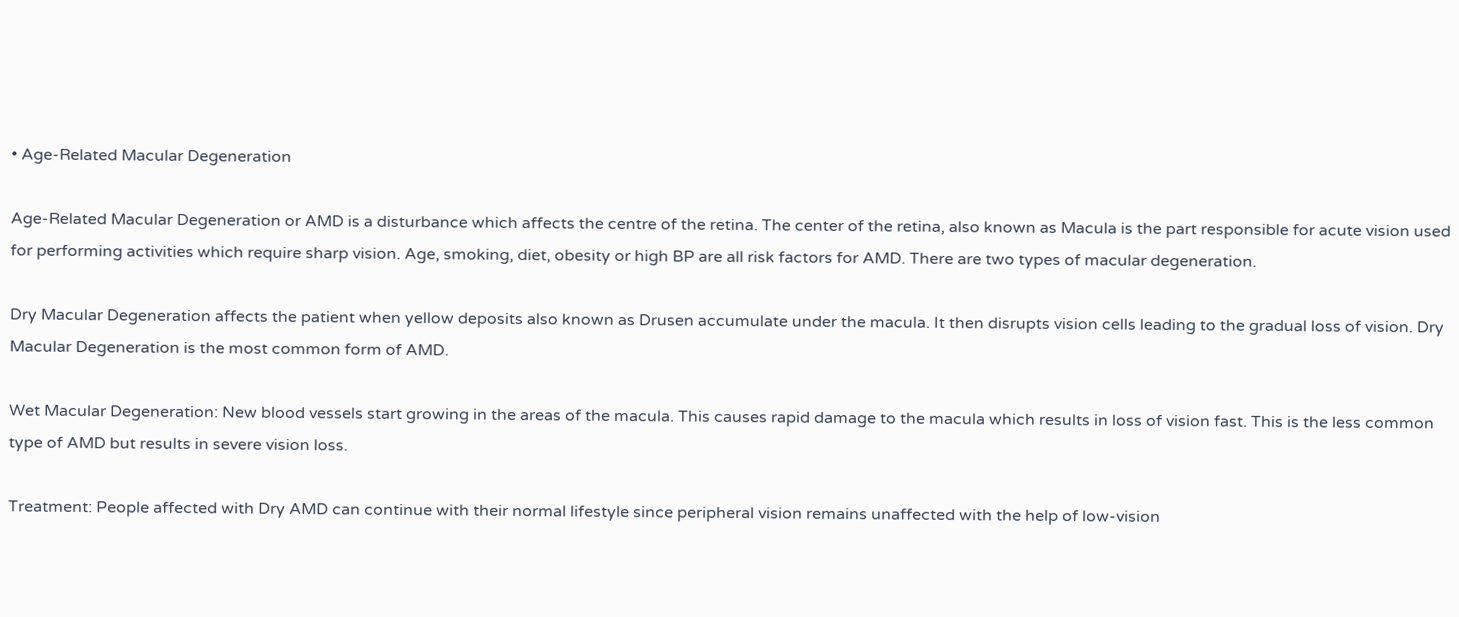• Age-Related Macular Degeneration

Age-Related Macular Degeneration or AMD is a disturbance which affects the centre of the retina. The center of the retina, also known as Macula is the part responsible for acute vision used for performing activities which require sharp vision. Age, smoking, diet, obesity or high BP are all risk factors for AMD. There are two types of macular degeneration.

Dry Macular Degeneration affects the patient when yellow deposits also known as Drusen accumulate under the macula. It then disrupts vision cells leading to the gradual loss of vision. Dry Macular Degeneration is the most common form of AMD.

Wet Macular Degeneration: New blood vessels start growing in the areas of the macula. This causes rapid damage to the macula which results in loss of vision fast. This is the less common type of AMD but results in severe vision loss.

Treatment: People affected with Dry AMD can continue with their normal lifestyle since peripheral vision remains unaffected with the help of low-vision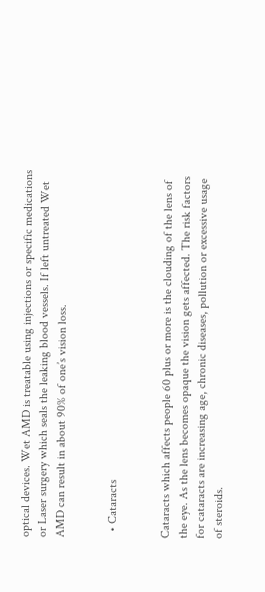optical devices. Wet AMD is treatable using injections or specific medications or Laser surgery which seals the leaking blood vessels. If left untreated Wet AMD can result in about 90% of one’s vision loss.


  • Cataracts


Cataracts which affects people 60 plus or more is the clouding of the lens of the eye. As the lens becomes opaque the vision gets affected. The risk factors for cataracts are increasing age, chronic diseases, pollution or excessive usage of steroids.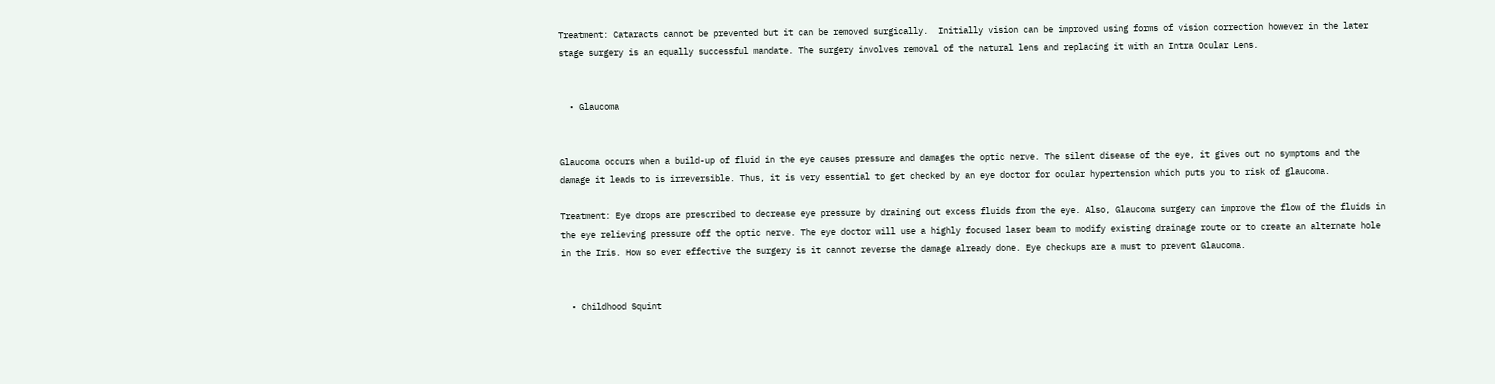Treatment: Cataracts cannot be prevented but it can be removed surgically.  Initially vision can be improved using forms of vision correction however in the later stage surgery is an equally successful mandate. The surgery involves removal of the natural lens and replacing it with an Intra Ocular Lens.


  • Glaucoma


Glaucoma occurs when a build-up of fluid in the eye causes pressure and damages the optic nerve. The silent disease of the eye, it gives out no symptoms and the damage it leads to is irreversible. Thus, it is very essential to get checked by an eye doctor for ocular hypertension which puts you to risk of glaucoma.

Treatment: Eye drops are prescribed to decrease eye pressure by draining out excess fluids from the eye. Also, Glaucoma surgery can improve the flow of the fluids in the eye relieving pressure off the optic nerve. The eye doctor will use a highly focused laser beam to modify existing drainage route or to create an alternate hole in the Iris. How so ever effective the surgery is it cannot reverse the damage already done. Eye checkups are a must to prevent Glaucoma.


  • Childhood Squint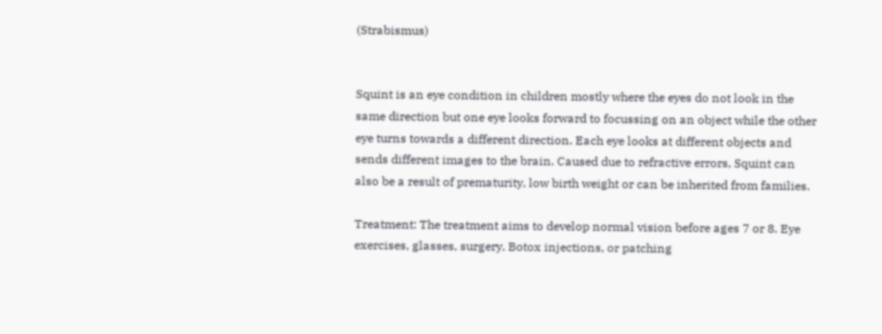(Strabismus)


Squint is an eye condition in children mostly where the eyes do not look in the same direction but one eye looks forward to focussing on an object while the other eye turns towards a different direction. Each eye looks at different objects and sends different images to the brain. Caused due to refractive errors, Squint can also be a result of prematurity, low birth weight or can be inherited from families.

Treatment: The treatment aims to develop normal vision before ages 7 or 8. Eye exercises, glasses, surgery, Botox injections, or patching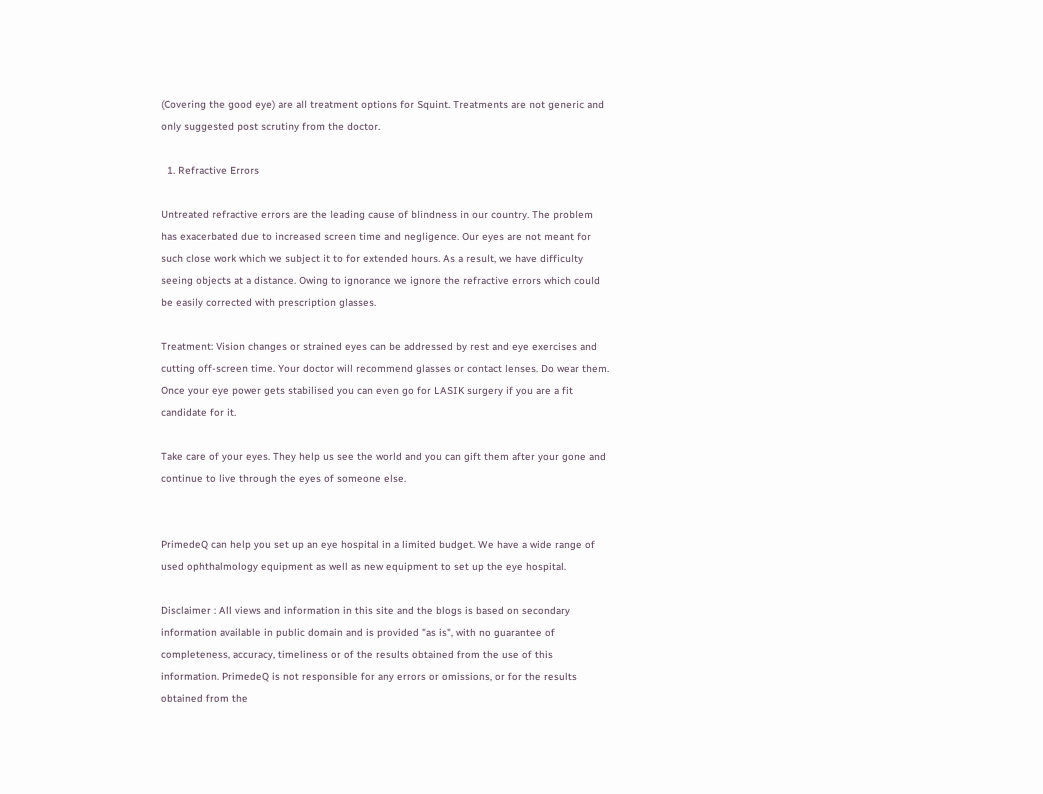(Covering the good eye) are all treatment options for Squint. Treatments are not generic and only suggested post scrutiny from the doctor.

  1. Refractive Errors

Untreated refractive errors are the leading cause of blindness in our country. The problem has exacerbated due to increased screen time and negligence. Our eyes are not meant for such close work which we subject it to for extended hours. As a result, we have difficulty seeing objects at a distance. Owing to ignorance we ignore the refractive errors which could be easily corrected with prescription glasses.

Treatment: Vision changes or strained eyes can be addressed by rest and eye exercises and cutting off-screen time. Your doctor will recommend glasses or contact lenses. Do wear them. Once your eye power gets stabilised you can even go for LASIK surgery if you are a fit candidate for it.

Take care of your eyes. They help us see the world and you can gift them after your gone and continue to live through the eyes of someone else.


PrimedeQ can help you set up an eye hospital in a limited budget. We have a wide range of used ophthalmology equipment as well as new equipment to set up the eye hospital.

Disclaimer : All views and information in this site and the blogs is based on secondary information available in public domain and is provided "as is", with no guarantee of completeness, accuracy, timeliness or of the results obtained from the use of this information. PrimedeQ is not responsible for any errors or omissions, or for the results obtained from the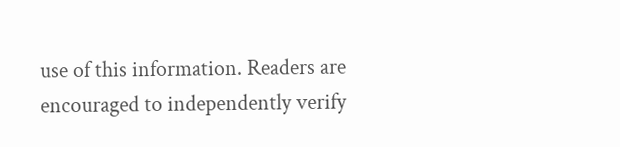use of this information. Readers are encouraged to independently verify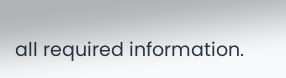all required information.